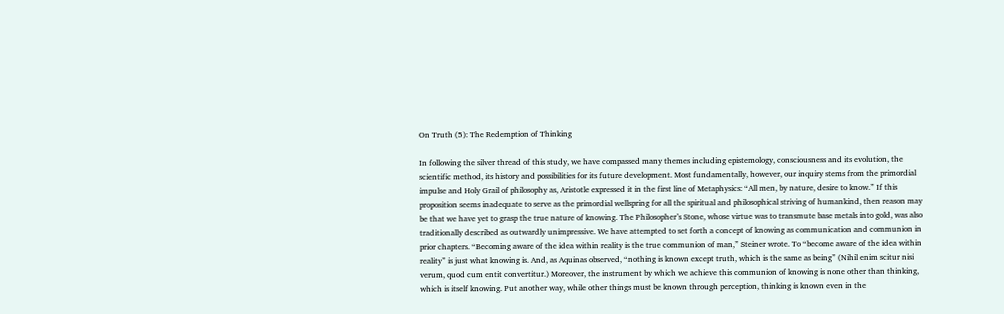On Truth (5): The Redemption of Thinking

In following the silver thread of this study, we have compassed many themes including epistemology, consciousness and its evolution, the scientific method, its history and possibilities for its future development. Most fundamentally, however, our inquiry stems from the primordial impulse and Holy Grail of philosophy as, Aristotle expressed it in the first line of Metaphysics: “All men, by nature, desire to know.” If this proposition seems inadequate to serve as the primordial wellspring for all the spiritual and philosophical striving of humankind, then reason may be that we have yet to grasp the true nature of knowing. The Philosopher’s Stone, whose virtue was to transmute base metals into gold, was also traditionally described as outwardly unimpressive. We have attempted to set forth a concept of knowing as communication and communion in prior chapters. “Becoming aware of the idea within reality is the true communion of man,” Steiner wrote. To “become aware of the idea within reality” is just what knowing is. And, as Aquinas observed, “nothing is known except truth, which is the same as being” (Nihil enim scitur nisi verum, quod cum entit convertitur.) Moreover, the instrument by which we achieve this communion of knowing is none other than thinking, which is itself knowing. Put another way, while other things must be known through perception, thinking is known even in the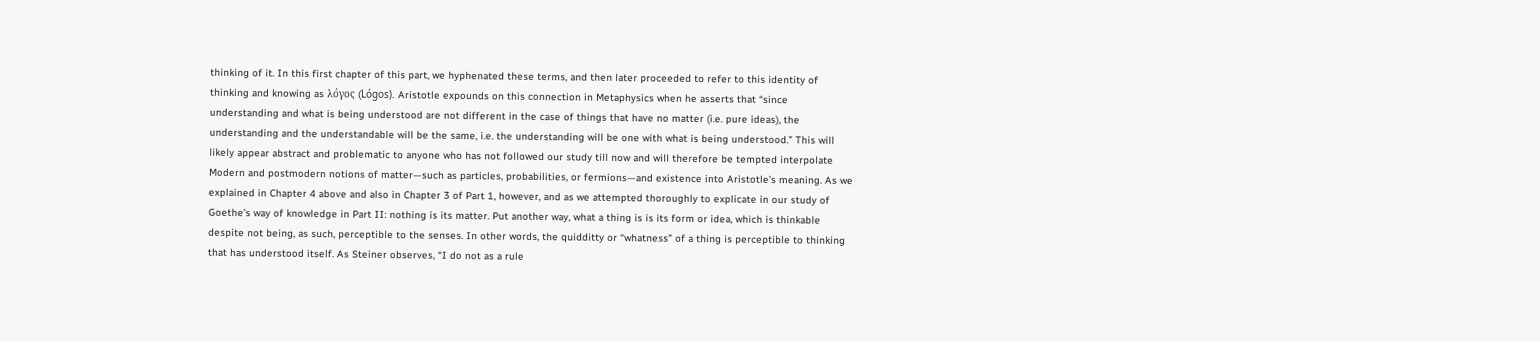thinking of it. In this first chapter of this part, we hyphenated these terms, and then later proceeded to refer to this identity of thinking and knowing as λóγος (Lógos). Aristotle expounds on this connection in Metaphysics when he asserts that “since understanding and what is being understood are not different in the case of things that have no matter (i.e. pure ideas), the understanding and the understandable will be the same, i.e. the understanding will be one with what is being understood.” This will likely appear abstract and problematic to anyone who has not followed our study till now and will therefore be tempted interpolate Modern and postmodern notions of matter—such as particles, probabilities, or fermions—and existence into Aristotle’s meaning. As we explained in Chapter 4 above and also in Chapter 3 of Part 1, however, and as we attempted thoroughly to explicate in our study of Goethe’s way of knowledge in Part II: nothing is its matter. Put another way, what a thing is is its form or idea, which is thinkable despite not being, as such, perceptible to the senses. In other words, the quidditty or “whatness” of a thing is perceptible to thinking that has understood itself. As Steiner observes, “I do not as a rule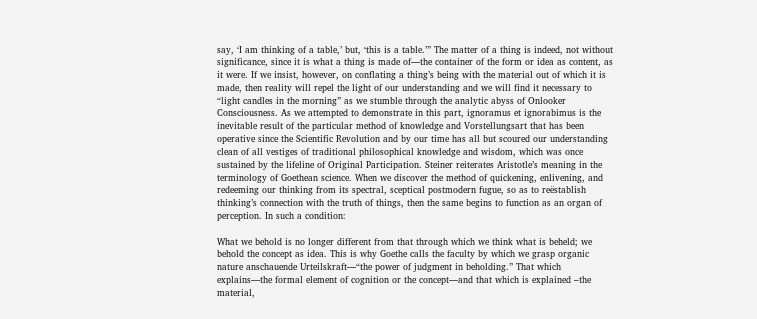say, ‘I am thinking of a table,’ but, ‘this is a table.’” The matter of a thing is indeed, not without significance, since it is what a thing is made of—the container of the form or idea as content, as it were. If we insist, however, on conflating a thing’s being with the material out of which it is made, then reality will repel the light of our understanding and we will find it necessary to “light candles in the morning” as we stumble through the analytic abyss of Onlooker Consciousness. As we attempted to demonstrate in this part, ignoramus et ignorabimus is the inevitable result of the particular method of knowledge and Vorstellungsart that has been operative since the Scientific Revolution and by our time has all but scoured our understanding clean of all vestiges of traditional philosophical knowledge and wisdom, which was once sustained by the lifeline of Original Participation. Steiner reiterates Aristotle’s meaning in the terminology of Goethean science. When we discover the method of quickening, enlivening, and redeeming our thinking from its spectral, sceptical postmodern fugue, so as to reëstablish thinking’s connection with the truth of things, then the same begins to function as an organ of perception. In such a condition:

What we behold is no longer different from that through which we think what is beheld; we behold the concept as idea. This is why Goethe calls the faculty by which we grasp organic nature anschauende Urteilskraft—“the power of judgment in beholding.” That which explains—the formal element of cognition or the concept—and that which is explained –the material,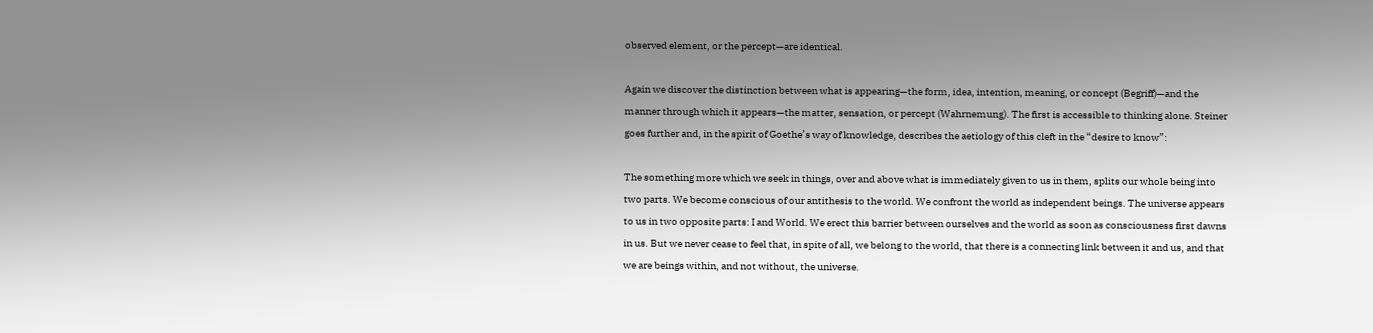observed element, or the percept—are identical.

Again we discover the distinction between what is appearing—the form, idea, intention, meaning, or concept (Begriff)—and the manner through which it appears—the matter, sensation, or percept (Wahrnemung). The first is accessible to thinking alone. Steiner goes further and, in the spirit of Goethe’s way of knowledge, describes the aetiology of this cleft in the “desire to know”:

The something more which we seek in things, over and above what is immediately given to us in them, splits our whole being into two parts. We become conscious of our antithesis to the world. We confront the world as independent beings. The universe appears to us in two opposite parts: I and World. We erect this barrier between ourselves and the world as soon as consciousness first dawns in us. But we never cease to feel that, in spite of all, we belong to the world, that there is a connecting link between it and us, and that we are beings within, and not without, the universe.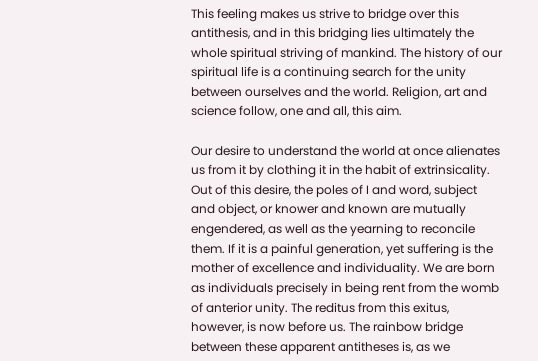This feeling makes us strive to bridge over this antithesis, and in this bridging lies ultimately the whole spiritual striving of mankind. The history of our spiritual life is a continuing search for the unity between ourselves and the world. Religion, art and science follow, one and all, this aim.

Our desire to understand the world at once alienates us from it by clothing it in the habit of extrinsicality. Out of this desire, the poles of I and word, subject and object, or knower and known are mutually engendered, as well as the yearning to reconcile them. If it is a painful generation, yet suffering is the mother of excellence and individuality. We are born as individuals precisely in being rent from the womb of anterior unity. The reditus from this exitus, however, is now before us. The rainbow bridge between these apparent antitheses is, as we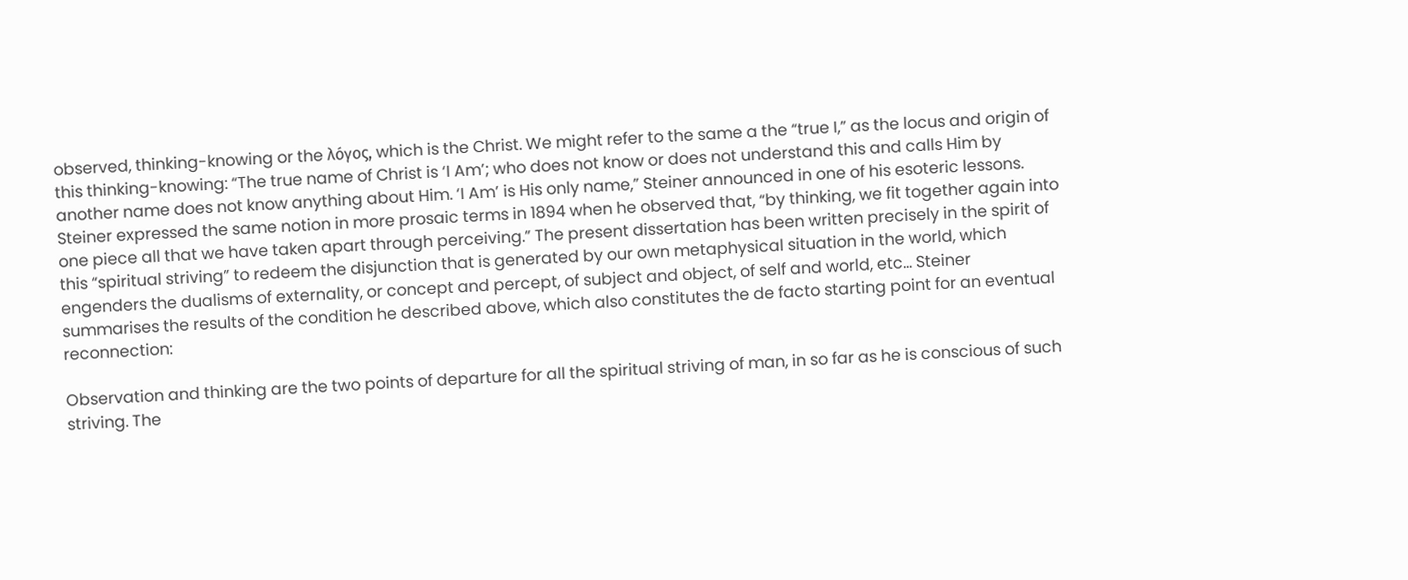observed, thinking-knowing or the λóγος, which is the Christ. We might refer to the same a the “true I,” as the locus and origin of this thinking-knowing: “The true name of Christ is ‘I Am’; who does not know or does not understand this and calls Him by another name does not know anything about Him. ‘I Am’ is His only name,” Steiner announced in one of his esoteric lessons. Steiner expressed the same notion in more prosaic terms in 1894 when he observed that, “by thinking, we fit together again into one piece all that we have taken apart through perceiving.” The present dissertation has been written precisely in the spirit of this “spiritual striving” to redeem the disjunction that is generated by our own metaphysical situation in the world, which engenders the dualisms of externality, or concept and percept, of subject and object, of self and world, etc… Steiner summarises the results of the condition he described above, which also constitutes the de facto starting point for an eventual reconnection:

Observation and thinking are the two points of departure for all the spiritual striving of man, in so far as he is conscious of such striving. The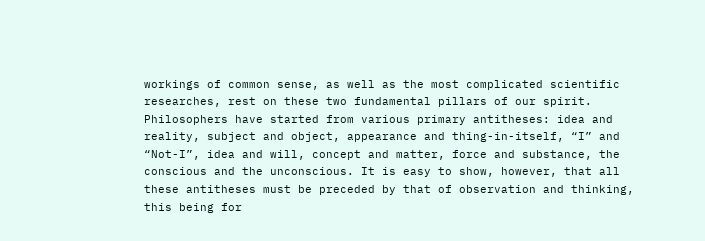workings of common sense, as well as the most complicated scientific researches, rest on these two fundamental pillars of our spirit. Philosophers have started from various primary antitheses: idea and reality, subject and object, appearance and thing-in-itself, “I” and “Not-I”, idea and will, concept and matter, force and substance, the conscious and the unconscious. It is easy to show, however, that all these antitheses must be preceded by that of observation and thinking, this being for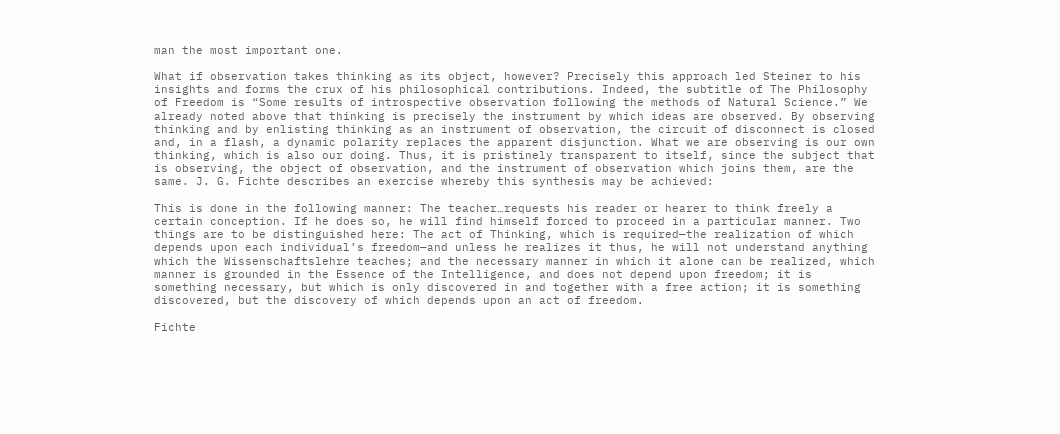man the most important one.

What if observation takes thinking as its object, however? Precisely this approach led Steiner to his insights and forms the crux of his philosophical contributions. Indeed, the subtitle of The Philosophy of Freedom is “Some results of introspective observation following the methods of Natural Science.” We already noted above that thinking is precisely the instrument by which ideas are observed. By observing thinking and by enlisting thinking as an instrument of observation, the circuit of disconnect is closed and, in a flash, a dynamic polarity replaces the apparent disjunction. What we are observing is our own thinking, which is also our doing. Thus, it is pristinely transparent to itself, since the subject that is observing, the object of observation, and the instrument of observation which joins them, are the same. J. G. Fichte describes an exercise whereby this synthesis may be achieved:

This is done in the following manner: The teacher…requests his reader or hearer to think freely a certain conception. If he does so, he will find himself forced to proceed in a particular manner. Two things are to be distinguished here: The act of Thinking, which is required—the realization of which depends upon each individual’s freedom—and unless he realizes it thus, he will not understand anything which the Wissenschaftslehre teaches; and the necessary manner in which it alone can be realized, which manner is grounded in the Essence of the Intelligence, and does not depend upon freedom; it is something necessary, but which is only discovered in and together with a free action; it is something discovered, but the discovery of which depends upon an act of freedom.

Fichte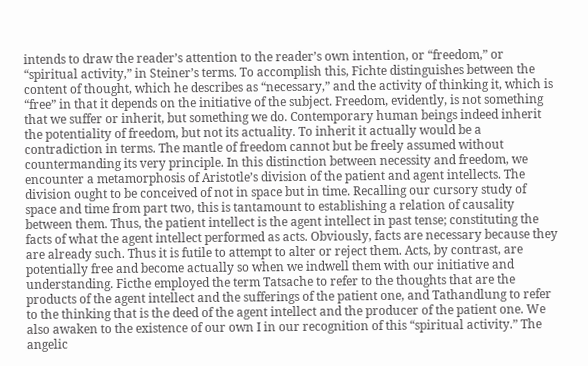intends to draw the reader’s attention to the reader’s own intention, or “freedom,” or “spiritual activity,” in Steiner’s terms. To accomplish this, Fichte distinguishes between the content of thought, which he describes as “necessary,” and the activity of thinking it, which is “free” in that it depends on the initiative of the subject. Freedom, evidently, is not something that we suffer or inherit, but something we do. Contemporary human beings indeed inherit the potentiality of freedom, but not its actuality. To inherit it actually would be a contradiction in terms. The mantle of freedom cannot but be freely assumed without countermanding its very principle. In this distinction between necessity and freedom, we encounter a metamorphosis of Aristotle’s division of the patient and agent intellects. The division ought to be conceived of not in space but in time. Recalling our cursory study of space and time from part two, this is tantamount to establishing a relation of causality between them. Thus, the patient intellect is the agent intellect in past tense; constituting the facts of what the agent intellect performed as acts. Obviously, facts are necessary because they are already such. Thus it is futile to attempt to alter or reject them. Acts, by contrast, are potentially free and become actually so when we indwell them with our initiative and understanding. Ficthe employed the term Tatsache to refer to the thoughts that are the products of the agent intellect and the sufferings of the patient one, and Tathandlung to refer to the thinking that is the deed of the agent intellect and the producer of the patient one. We also awaken to the existence of our own I in our recognition of this “spiritual activity.” The angelic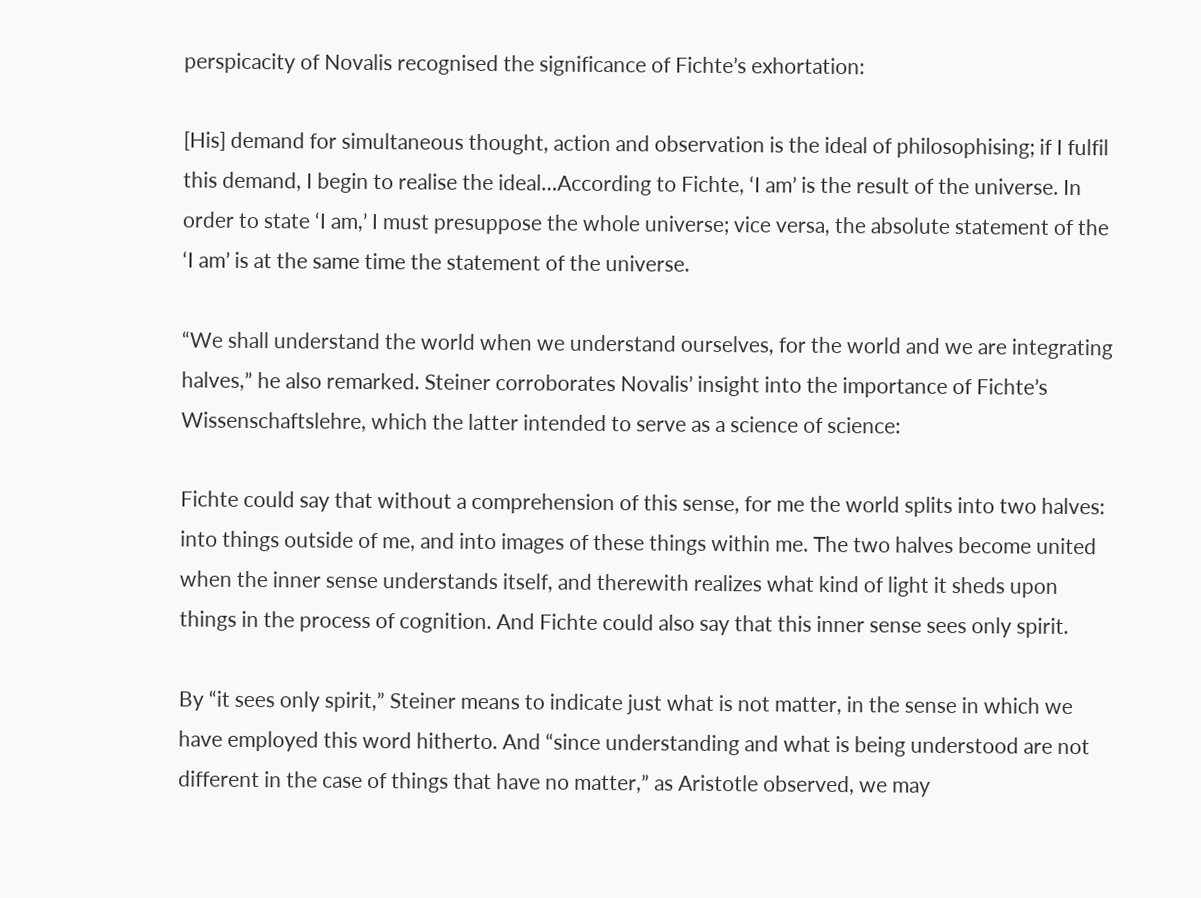perspicacity of Novalis recognised the significance of Fichte’s exhortation:

[His] demand for simultaneous thought, action and observation is the ideal of philosophising; if I fulfil this demand, I begin to realise the ideal…According to Fichte, ‘I am’ is the result of the universe. In order to state ‘I am,’ I must presuppose the whole universe; vice versa, the absolute statement of the ‘I am’ is at the same time the statement of the universe.

“We shall understand the world when we understand ourselves, for the world and we are integrating halves,” he also remarked. Steiner corroborates Novalis’ insight into the importance of Fichte’s Wissenschaftslehre, which the latter intended to serve as a science of science:

Fichte could say that without a comprehension of this sense, for me the world splits into two halves: into things outside of me, and into images of these things within me. The two halves become united when the inner sense understands itself, and therewith realizes what kind of light it sheds upon things in the process of cognition. And Fichte could also say that this inner sense sees only spirit.

By “it sees only spirit,” Steiner means to indicate just what is not matter, in the sense in which we have employed this word hitherto. And “since understanding and what is being understood are not different in the case of things that have no matter,” as Aristotle observed, we may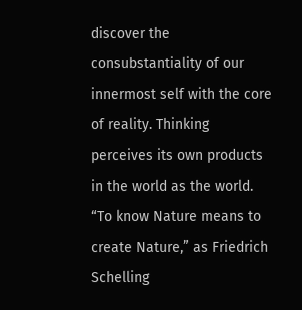discover the consubstantiality of our innermost self with the core of reality. Thinking perceives its own products in the world as the world. “To know Nature means to create Nature,” as Friedrich Schelling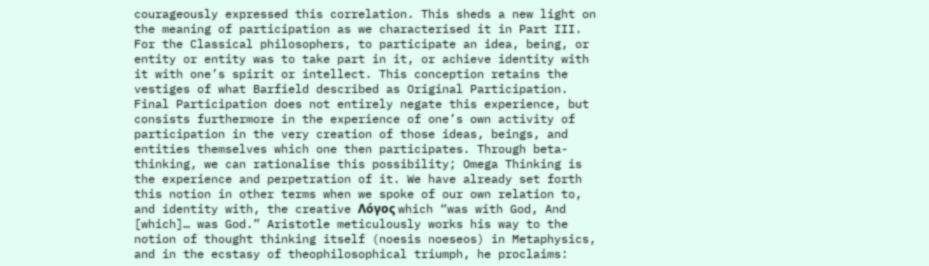courageously expressed this correlation. This sheds a new light on the meaning of participation as we characterised it in Part III. For the Classical philosophers, to participate an idea, being, or entity or entity was to take part in it, or achieve identity with it with one’s spirit or intellect. This conception retains the vestiges of what Barfield described as Original Participation. Final Participation does not entirely negate this experience, but consists furthermore in the experience of one’s own activity of participation in the very creation of those ideas, beings, and entities themselves which one then participates. Through beta-thinking, we can rationalise this possibility; Omega Thinking is the experience and perpetration of it. We have already set forth this notion in other terms when we spoke of our own relation to, and identity with, the creative Λóγος which “was with God, And [which]… was God.” Aristotle meticulously works his way to the notion of thought thinking itself (noesis noeseos) in Metaphysics, and in the ecstasy of theophilosophical triumph, he proclaims: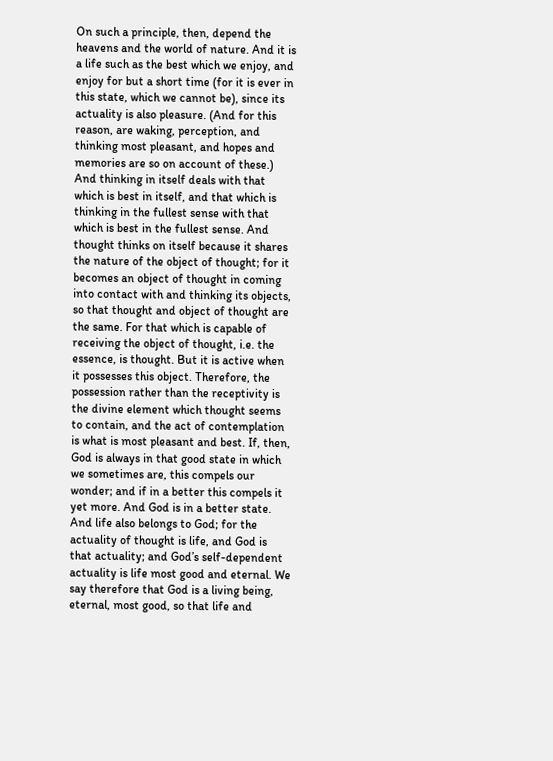On such a principle, then, depend the heavens and the world of nature. And it is a life such as the best which we enjoy, and enjoy for but a short time (for it is ever in this state, which we cannot be), since its actuality is also pleasure. (And for this reason, are waking, perception, and thinking most pleasant, and hopes and memories are so on account of these.) And thinking in itself deals with that which is best in itself, and that which is thinking in the fullest sense with that which is best in the fullest sense. And thought thinks on itself because it shares the nature of the object of thought; for it becomes an object of thought in coming into contact with and thinking its objects, so that thought and object of thought are the same. For that which is capable of receiving the object of thought, i.e. the essence, is thought. But it is active when it possesses this object. Therefore, the possession rather than the receptivity is the divine element which thought seems to contain, and the act of contemplation is what is most pleasant and best. If, then, God is always in that good state in which we sometimes are, this compels our wonder; and if in a better this compels it yet more. And God is in a better state. And life also belongs to God; for the actuality of thought is life, and God is that actuality; and God’s self-dependent actuality is life most good and eternal. We say therefore that God is a living being, eternal, most good, so that life and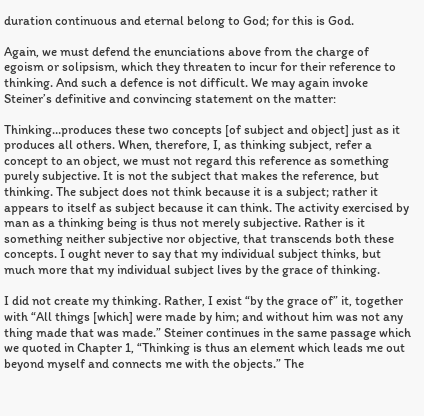duration continuous and eternal belong to God; for this is God.

Again, we must defend the enunciations above from the charge of egoism or solipsism, which they threaten to incur for their reference to thinking. And such a defence is not difficult. We may again invoke Steiner’s definitive and convincing statement on the matter:

Thinking…produces these two concepts [of subject and object] just as it produces all others. When, therefore, I, as thinking subject, refer a concept to an object, we must not regard this reference as something purely subjective. It is not the subject that makes the reference, but thinking. The subject does not think because it is a subject; rather it appears to itself as subject because it can think. The activity exercised by man as a thinking being is thus not merely subjective. Rather is it something neither subjective nor objective, that transcends both these concepts. I ought never to say that my individual subject thinks, but much more that my individual subject lives by the grace of thinking.

I did not create my thinking. Rather, I exist “by the grace of” it, together with “All things [which] were made by him; and without him was not any thing made that was made.” Steiner continues in the same passage which we quoted in Chapter 1, “Thinking is thus an element which leads me out beyond myself and connects me with the objects.” The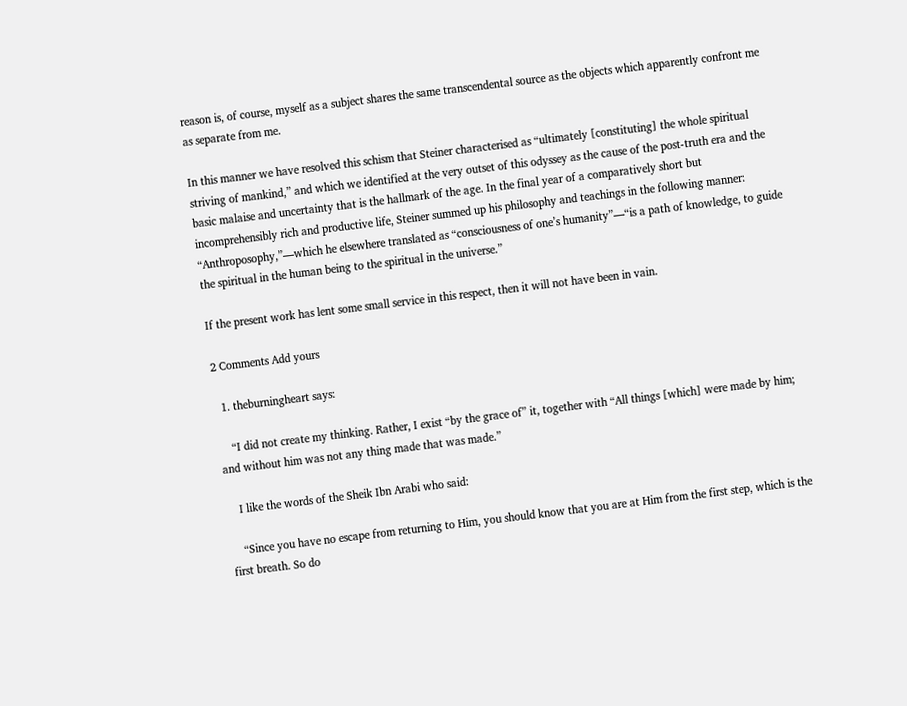reason is, of course, myself as a subject shares the same transcendental source as the objects which apparently confront me as separate from me.

In this manner we have resolved this schism that Steiner characterised as “ultimately [constituting] the whole spiritual striving of mankind,” and which we identified at the very outset of this odyssey as the cause of the post-truth era and the basic malaise and uncertainty that is the hallmark of the age. In the final year of a comparatively short but incomprehensibly rich and productive life, Steiner summed up his philosophy and teachings in the following manner: “Anthroposophy,”—which he elsewhere translated as “consciousness of one’s humanity”—“is a path of knowledge, to guide the spiritual in the human being to the spiritual in the universe.”

If the present work has lent some small service in this respect, then it will not have been in vain.

2 Comments Add yours

  1. theburningheart says:

    “I did not create my thinking. Rather, I exist “by the grace of” it, together with “All things [which] were made by him; and without him was not any thing made that was made.”

    I like the words of the Sheik Ibn Arabi who said:

    “Since you have no escape from returning to Him, you should know that you are at Him from the first step, which is the first breath. So do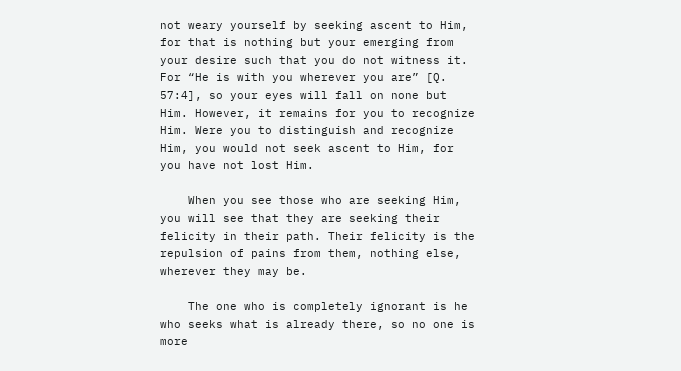not weary yourself by seeking ascent to Him, for that is nothing but your emerging from your desire such that you do not witness it. For “He is with you wherever you are” [Q. 57:4], so your eyes will fall on none but Him. However, it remains for you to recognize Him. Were you to distinguish and recognize Him, you would not seek ascent to Him, for you have not lost Him.

    When you see those who are seeking Him, you will see that they are seeking their felicity in their path. Their felicity is the repulsion of pains from them, nothing else, wherever they may be.

    The one who is completely ignorant is he who seeks what is already there, so no one is more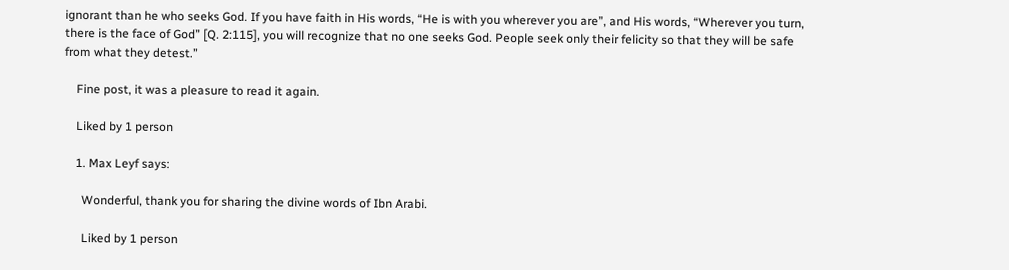ignorant than he who seeks God. If you have faith in His words, “He is with you wherever you are”, and His words, “Wherever you turn, there is the face of God” [Q. 2:115], you will recognize that no one seeks God. People seek only their felicity so that they will be safe from what they detest.”

    Fine post, it was a pleasure to read it again.

    Liked by 1 person

    1. Max Leyf says:

      Wonderful, thank you for sharing the divine words of Ibn Arabi.

      Liked by 1 person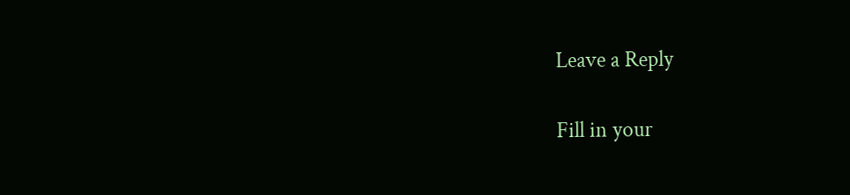Leave a Reply

Fill in your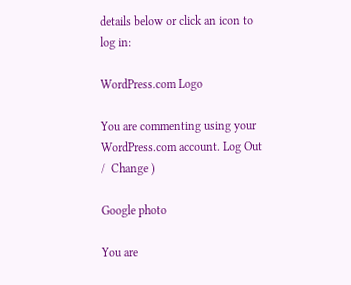details below or click an icon to log in:

WordPress.com Logo

You are commenting using your WordPress.com account. Log Out /  Change )

Google photo

You are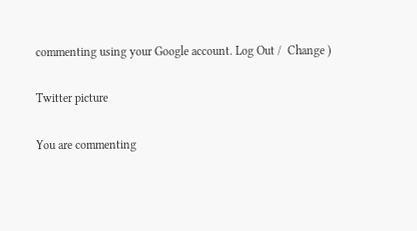commenting using your Google account. Log Out /  Change )

Twitter picture

You are commenting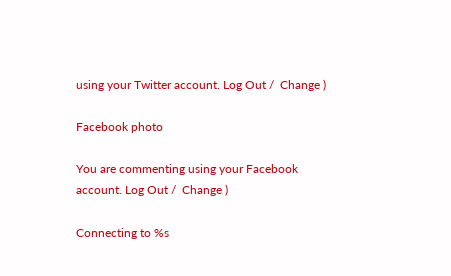using your Twitter account. Log Out /  Change )

Facebook photo

You are commenting using your Facebook account. Log Out /  Change )

Connecting to %s